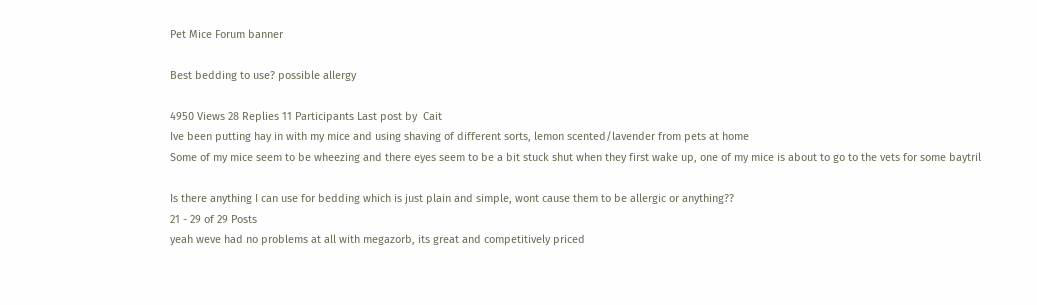Pet Mice Forum banner

Best bedding to use? possible allergy

4950 Views 28 Replies 11 Participants Last post by  Cait
Ive been putting hay in with my mice and using shaving of different sorts, lemon scented/lavender from pets at home
Some of my mice seem to be wheezing and there eyes seem to be a bit stuck shut when they first wake up, one of my mice is about to go to the vets for some baytril

Is there anything I can use for bedding which is just plain and simple, wont cause them to be allergic or anything??
21 - 29 of 29 Posts
yeah weve had no problems at all with megazorb, its great and competitively priced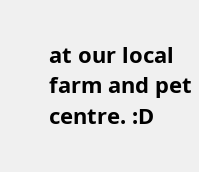at our local farm and pet centre. :D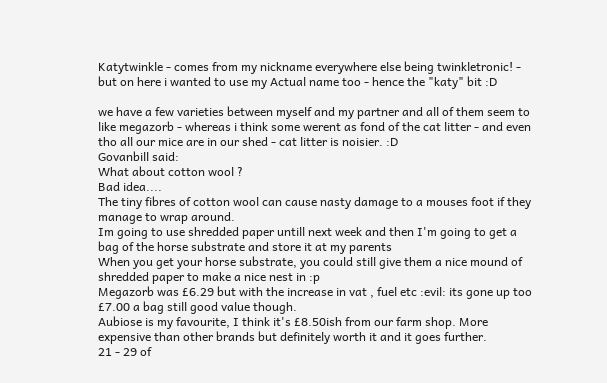Katytwinkle - comes from my nickname everywhere else being twinkletronic! - but on here i wanted to use my Actual name too - hence the "katy" bit :D

we have a few varieties between myself and my partner and all of them seem to like megazorb - whereas i think some werent as fond of the cat litter - and even tho all our mice are in our shed - cat litter is noisier. :D
Govanbill said:
What about cotton wool ?
Bad idea....
The tiny fibres of cotton wool can cause nasty damage to a mouses foot if they manage to wrap around.
Im going to use shredded paper untill next week and then I'm going to get a bag of the horse substrate and store it at my parents
When you get your horse substrate, you could still give them a nice mound of shredded paper to make a nice nest in :p
Megazorb was £6.29 but with the increase in vat , fuel etc :evil: its gone up too £7.00 a bag still good value though.
Aubiose is my favourite, I think it's £8.50ish from our farm shop. More expensive than other brands but definitely worth it and it goes further.
21 - 29 of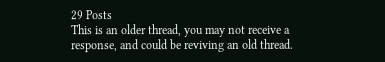29 Posts
This is an older thread, you may not receive a response, and could be reviving an old thread.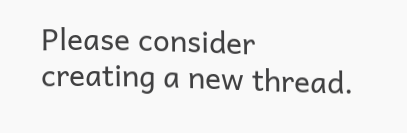Please consider creating a new thread.